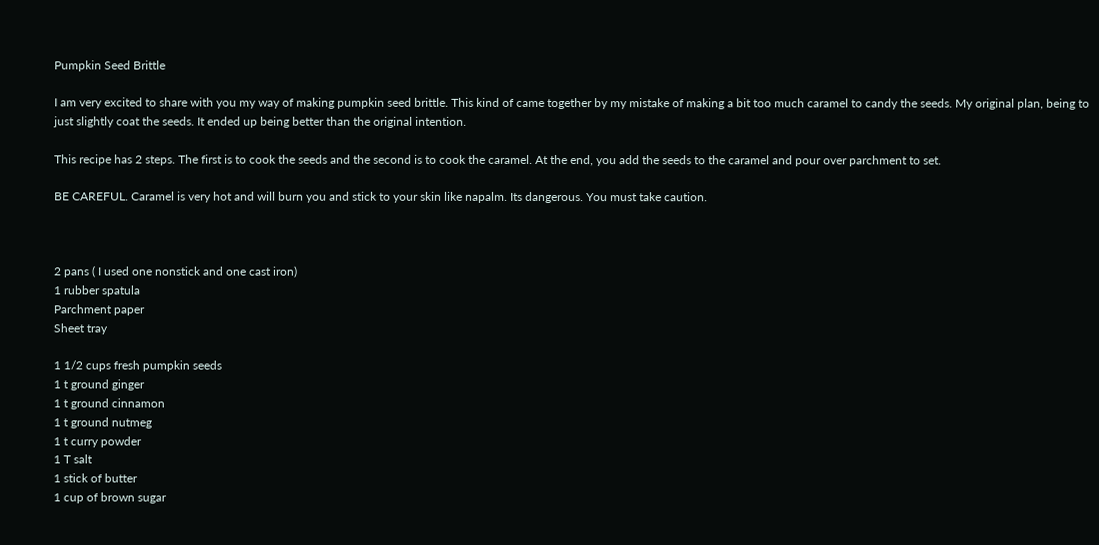Pumpkin Seed Brittle

I am very excited to share with you my way of making pumpkin seed brittle. This kind of came together by my mistake of making a bit too much caramel to candy the seeds. My original plan, being to just slightly coat the seeds. It ended up being better than the original intention.

This recipe has 2 steps. The first is to cook the seeds and the second is to cook the caramel. At the end, you add the seeds to the caramel and pour over parchment to set.

BE CAREFUL. Caramel is very hot and will burn you and stick to your skin like napalm. Its dangerous. You must take caution.



2 pans ( I used one nonstick and one cast iron)
1 rubber spatula
Parchment paper
Sheet tray

1 1/2 cups fresh pumpkin seeds
1 t ground ginger
1 t ground cinnamon
1 t ground nutmeg
1 t curry powder
1 T salt
1 stick of butter
1 cup of brown sugar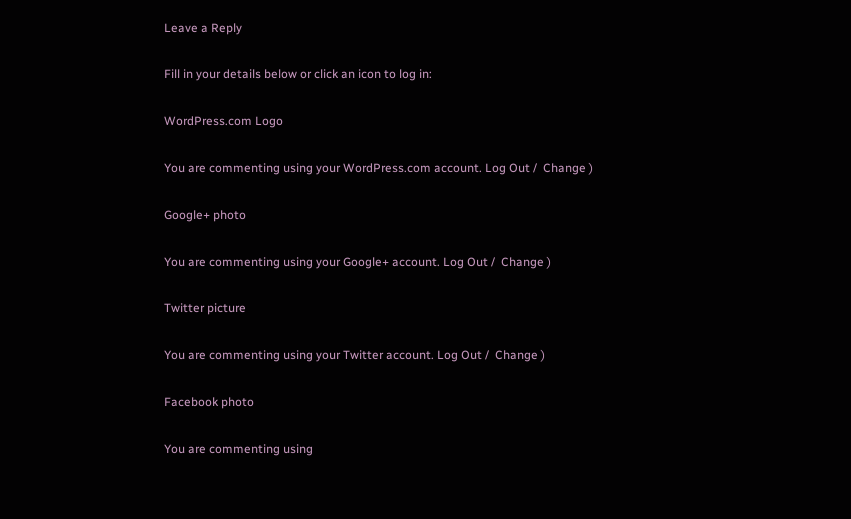Leave a Reply

Fill in your details below or click an icon to log in:

WordPress.com Logo

You are commenting using your WordPress.com account. Log Out /  Change )

Google+ photo

You are commenting using your Google+ account. Log Out /  Change )

Twitter picture

You are commenting using your Twitter account. Log Out /  Change )

Facebook photo

You are commenting using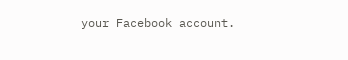your Facebook account.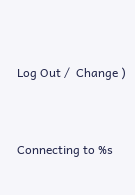Log Out /  Change )


Connecting to %s